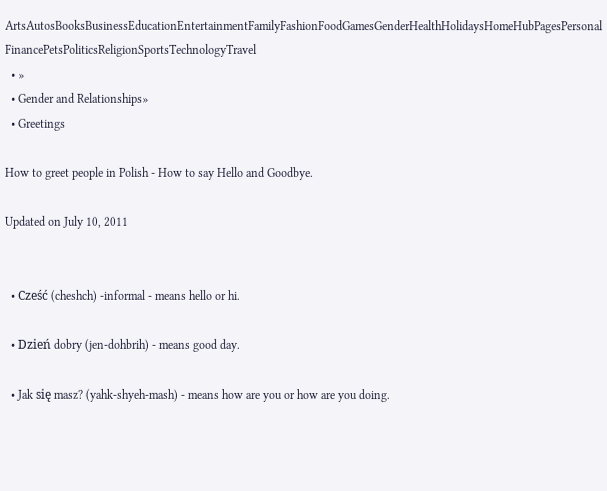ArtsAutosBooksBusinessEducationEntertainmentFamilyFashionFoodGamesGenderHealthHolidaysHomeHubPagesPersonal FinancePetsPoliticsReligionSportsTechnologyTravel
  • »
  • Gender and Relationships»
  • Greetings

How to greet people in Polish - How to say Hello and Goodbye.

Updated on July 10, 2011


  • Cześć (cheshch) -informal - means hello or hi.

  • Dzień dobry (jen-dohbrih) - means good day.

  • Jak się masz? (yahk-shyeh-mash) - means how are you or how are you doing.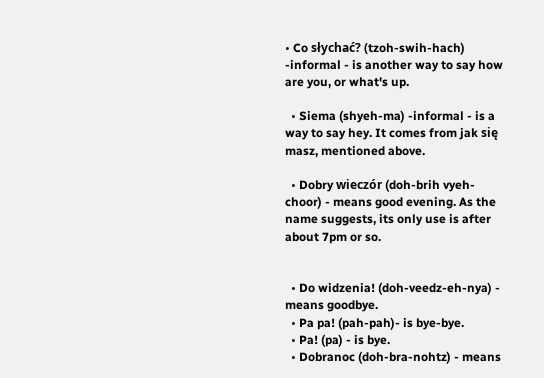• Co słychać? (tzoh-swih-hach) -informal - is another way to say how are you, or what's up.

  • Siema (shyeh-ma) -informal - is a way to say hey. It comes from jak się masz, mentioned above.

  • Dobry wieczór (doh-brih vyeh-choor) - means good evening. As the name suggests, its only use is after about 7pm or so.


  • Do widzenia! (doh-veedz-eh-nya) - means goodbye.
  • Pa pa! (pah-pah)- is bye-bye.
  • Pa! (pa) - is bye.
  • Dobranoc (doh-bra-nohtz) - means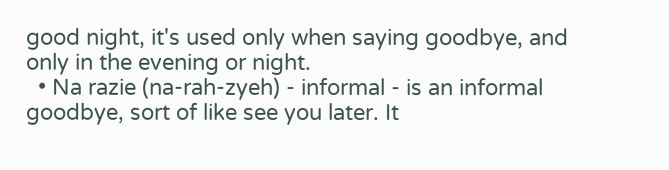good night, it's used only when saying goodbye, and only in the evening or night.
  • Na razie (na-rah-zyeh) - informal - is an informal goodbye, sort of like see you later. It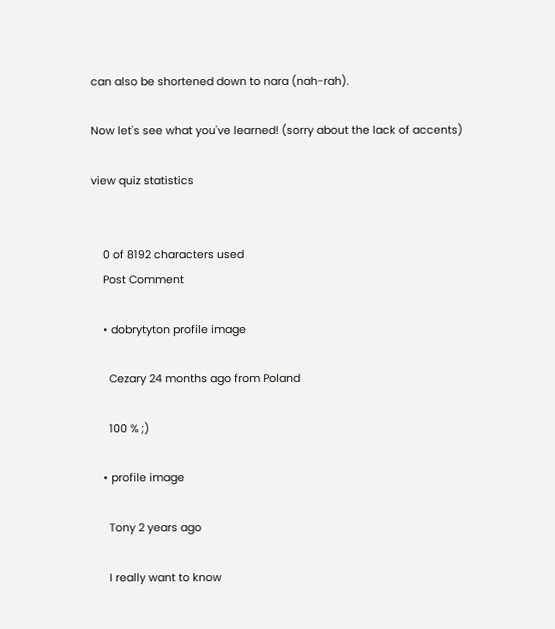can also be shortened down to nara (nah-rah).

Now let's see what you've learned! (sorry about the lack of accents)

view quiz statistics


    0 of 8192 characters used
    Post Comment

    • dobrytyton profile image

      Cezary 24 months ago from Poland

      100 % ;)

    • profile image

      Tony 2 years ago

      I really want to know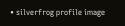• silverfrog profile image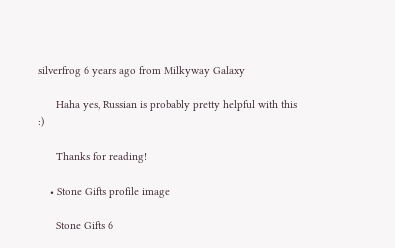silverfrog 6 years ago from Milkyway Galaxy

      Haha yes, Russian is probably pretty helpful with this :)

      Thanks for reading!

    • Stone Gifts profile image

      Stone Gifts 6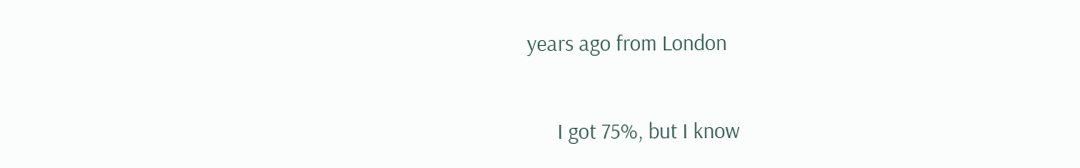years ago from London

      I got 75%, but I know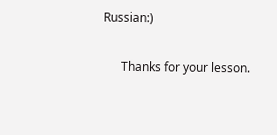Russian:)

      Thanks for your lesson.